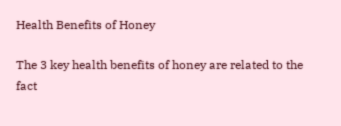Health Benefits of Honey

The 3 key health benefits of honey are related to the fact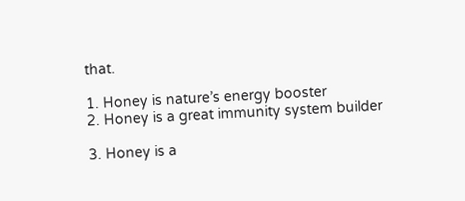that.

1. Honey is nature’s energy booster
2. Honey is a great immunity system builder

3. Honey is a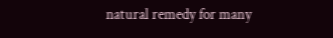natural remedy for many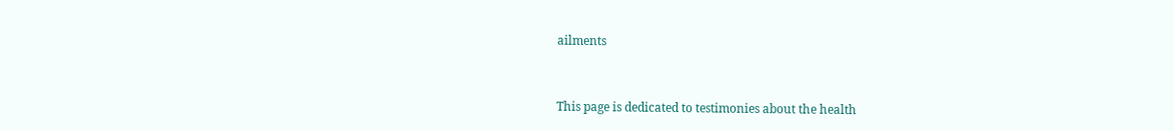ailments


This page is dedicated to testimonies about the health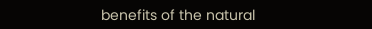benefits of the natural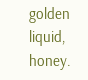golden liquid, honey.